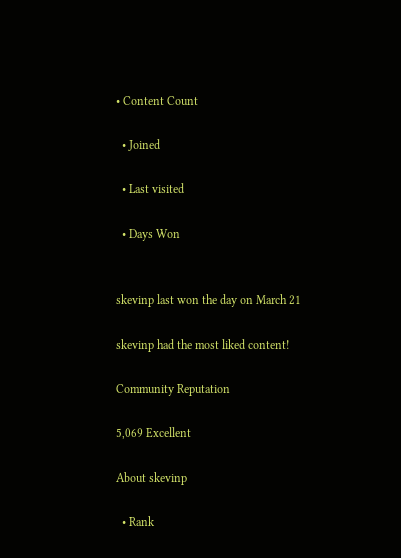• Content Count

  • Joined

  • Last visited

  • Days Won


skevinp last won the day on March 21

skevinp had the most liked content!

Community Reputation

5,069 Excellent

About skevinp

  • Rank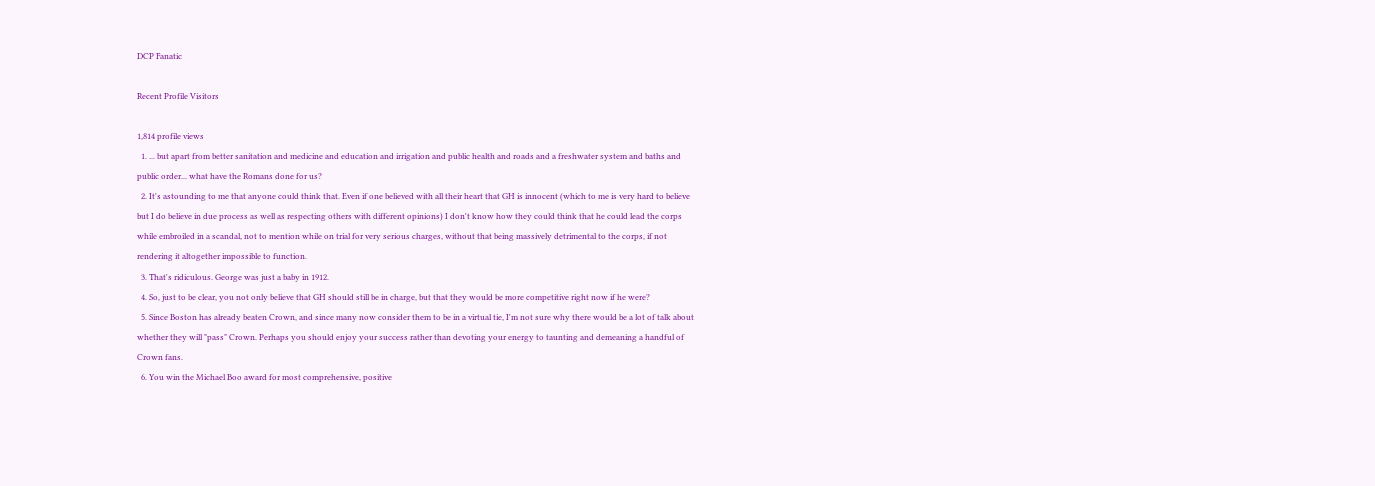DCP Fanatic

Recent Profile Visitors

1,814 profile views
  1. ... but apart from better sanitation and medicine and education and irrigation and public health and roads and a freshwater system and baths and public order... what have the Romans done for us?
  2. It's astounding to me that anyone could think that. Even if one believed with all their heart that GH is innocent (which to me is very hard to believe but I do believe in due process as well as respecting others with different opinions) I don't know how they could think that he could lead the corps while embroiled in a scandal, not to mention while on trial for very serious charges, without that being massively detrimental to the corps, if not rendering it altogether impossible to function.
  3. That's ridiculous. George was just a baby in 1912.
  4. So, just to be clear, you not only believe that GH should still be in charge, but that they would be more competitive right now if he were?
  5. Since Boston has already beaten Crown, and since many now consider them to be in a virtual tie, I'm not sure why there would be a lot of talk about whether they will "pass" Crown. Perhaps you should enjoy your success rather than devoting your energy to taunting and demeaning a handful of Crown fans.
  6. You win the Michael Boo award for most comprehensive, positive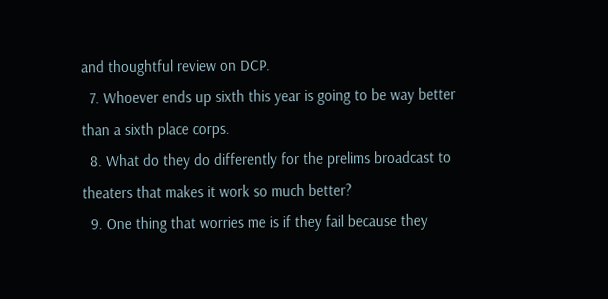and thoughtful review on DCP.
  7. Whoever ends up sixth this year is going to be way better than a sixth place corps.
  8. What do they do differently for the prelims broadcast to theaters that makes it work so much better?
  9. One thing that worries me is if they fail because they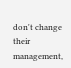don't change their management,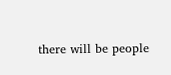there will be people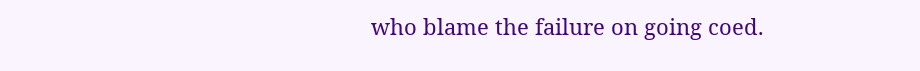who blame the failure on going coed.